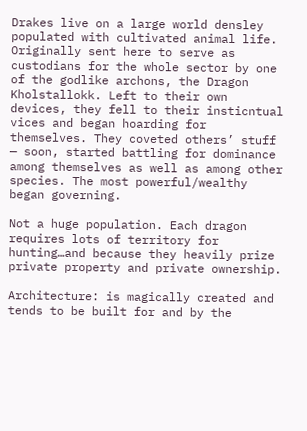Drakes live on a large world densley populated with cultivated animal life. Originally sent here to serve as custodians for the whole sector by one of the godlike archons, the Dragon Kholstallokk. Left to their own devices, they fell to their insticntual vices and began hoarding for themselves. They coveted others’ stuff — soon, started battling for dominance among themselves as well as among other species. The most powerful/wealthy began governing.

Not a huge population. Each dragon requires lots of territory for hunting…and because they heavily prize private property and private ownership.

Architecture: is magically created and tends to be built for and by the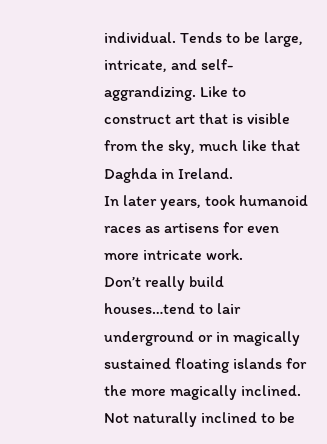individual. Tends to be large, intricate, and self-aggrandizing. Like to construct art that is visible from the sky, much like that Daghda in Ireland.
In later years, took humanoid races as artisens for even more intricate work.
Don’t really build houses…tend to lair underground or in magically sustained floating islands for the more magically inclined.
Not naturally inclined to be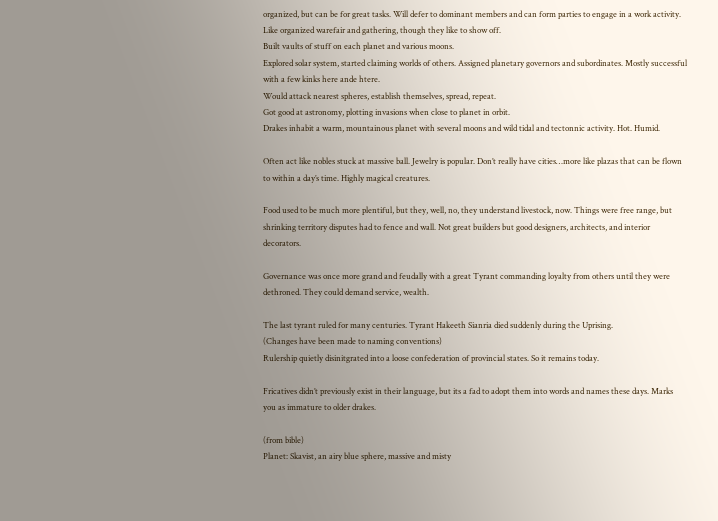organized, but can be for great tasks. Will defer to dominant members and can form parties to engage in a work activity.
Like organized warefair and gathering, though they like to show off.
Built vaults of stuff on each planet and various moons.
Explored solar system, started claiming worlds of others. Assigned planetary governors and subordinates. Mostly successful with a few kinks here ande htere.
Would attack nearest spheres, establish themselves, spread, repeat.
Got good at astronomy, plotting invasions when close to planet in orbit.
Drakes inhabit a warm, mountainous planet with several moons and wild tidal and tectonnic activity. Hot. Humid.

Often act like nobles stuck at massive ball. Jewelry is popular. Don’t really have cities…more like plazas that can be flown to within a day’s time. Highly magical creatures.

Food used to be much more plentiful, but they, well, no, they understand livestock, now. Things were free range, but shrinking territory disputes had to fence and wall. Not great builders but good designers, architects, and interior decorators.

Governance was once more grand and feudally with a great Tyrant commanding loyalty from others until they were dethroned. They could demand service, wealth.

The last tyrant ruled for many centuries. Tyrant Hakeeth Sianria died suddenly during the Uprising.
(Changes have been made to naming conventions)
Rulership quietly disinitgrated into a loose confederation of provincial states. So it remains today.

Fricatives didn’t previously exist in their language, but its a fad to adopt them into words and names these days. Marks you as immature to older drakes.

(from bible)
Planet: Skavist, an airy blue sphere, massive and misty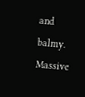and balmy. Massive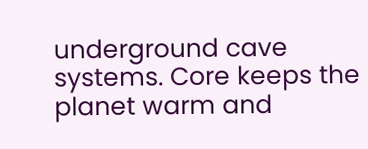underground cave systems. Core keeps the planet warm and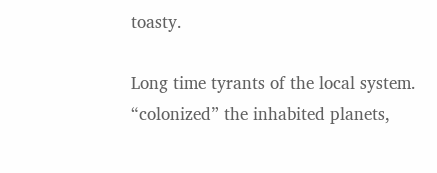toasty.

Long time tyrants of the local system. “colonized” the inhabited planets,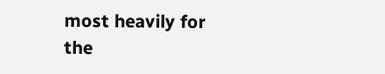most heavily for the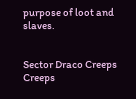purpose of loot and slaves.


Sector Draco Creeps Creeps